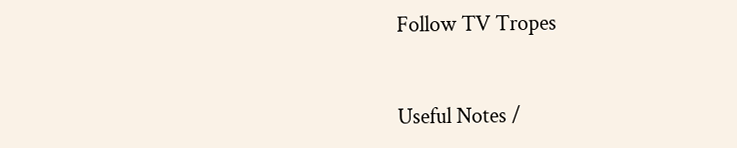Follow TV Tropes


Useful Notes /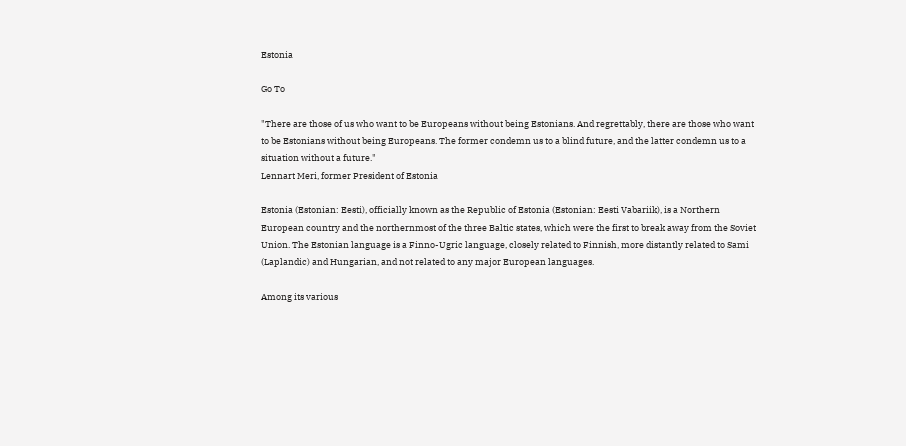Estonia

Go To

"There are those of us who want to be Europeans without being Estonians. And regrettably, there are those who want to be Estonians without being Europeans. The former condemn us to a blind future, and the latter condemn us to a situation without a future."
Lennart Meri, former President of Estonia

Estonia (Estonian: Eesti), officially known as the Republic of Estonia (Estonian: Eesti Vabariik), is a Northern European country and the northernmost of the three Baltic states, which were the first to break away from the Soviet Union. The Estonian language is a Finno-Ugric language, closely related to Finnish, more distantly related to Sami (Laplandic) and Hungarian, and not related to any major European languages.

Among its various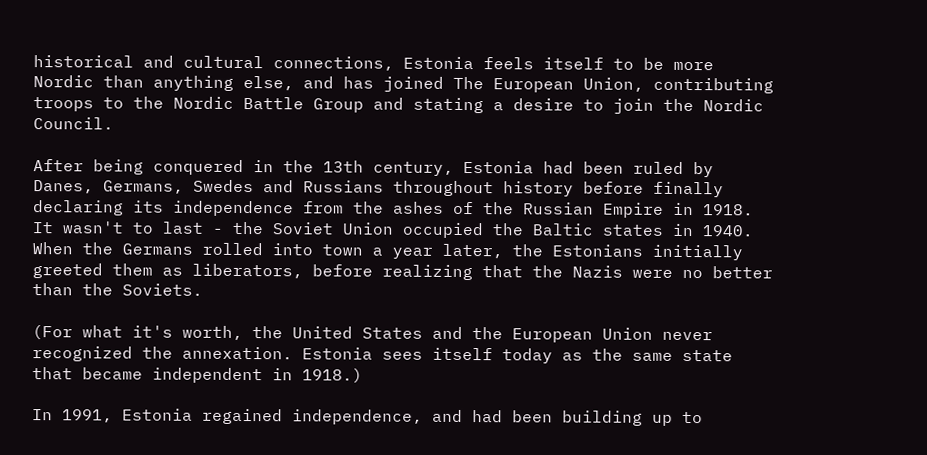historical and cultural connections, Estonia feels itself to be more Nordic than anything else, and has joined The European Union, contributing troops to the Nordic Battle Group and stating a desire to join the Nordic Council.

After being conquered in the 13th century, Estonia had been ruled by Danes, Germans, Swedes and Russians throughout history before finally declaring its independence from the ashes of the Russian Empire in 1918. It wasn't to last - the Soviet Union occupied the Baltic states in 1940. When the Germans rolled into town a year later, the Estonians initially greeted them as liberators, before realizing that the Nazis were no better than the Soviets.

(For what it's worth, the United States and the European Union never recognized the annexation. Estonia sees itself today as the same state that became independent in 1918.)

In 1991, Estonia regained independence, and had been building up to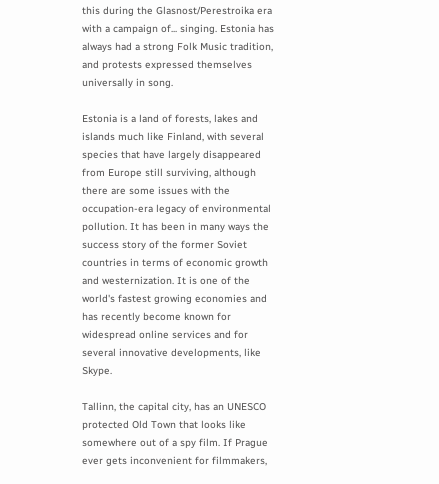this during the Glasnost/Perestroika era with a campaign of... singing. Estonia has always had a strong Folk Music tradition, and protests expressed themselves universally in song.

Estonia is a land of forests, lakes and islands much like Finland, with several species that have largely disappeared from Europe still surviving, although there are some issues with the occupation-era legacy of environmental pollution. It has been in many ways the success story of the former Soviet countries in terms of economic growth and westernization. It is one of the world's fastest growing economies and has recently become known for widespread online services and for several innovative developments, like Skype.

Tallinn, the capital city, has an UNESCO protected Old Town that looks like somewhere out of a spy film. If Prague ever gets inconvenient for filmmakers,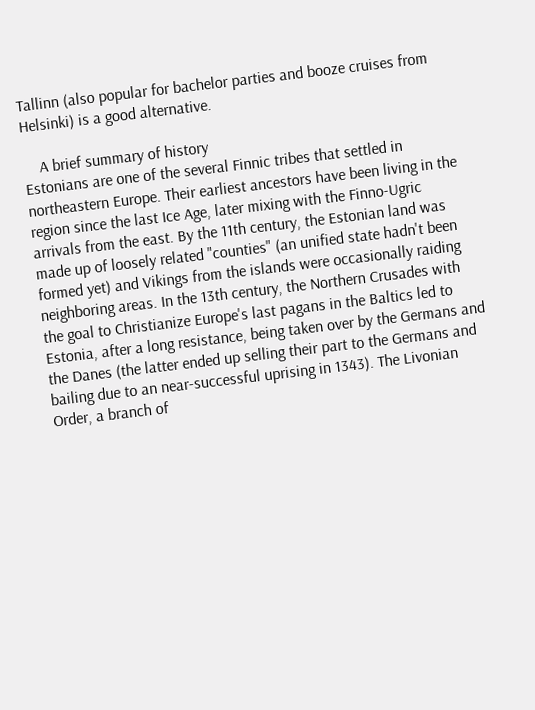Tallinn (also popular for bachelor parties and booze cruises from Helsinki) is a good alternative.

    A brief summary of history
Estonians are one of the several Finnic tribes that settled in northeastern Europe. Their earliest ancestors have been living in the region since the last Ice Age, later mixing with the Finno-Ugric arrivals from the east. By the 11th century, the Estonian land was made up of loosely related "counties" (an unified state hadn't been formed yet) and Vikings from the islands were occasionally raiding neighboring areas. In the 13th century, the Northern Crusades with the goal to Christianize Europe's last pagans in the Baltics led to Estonia, after a long resistance, being taken over by the Germans and the Danes (the latter ended up selling their part to the Germans and bailing due to an near-successful uprising in 1343). The Livonian Order, a branch of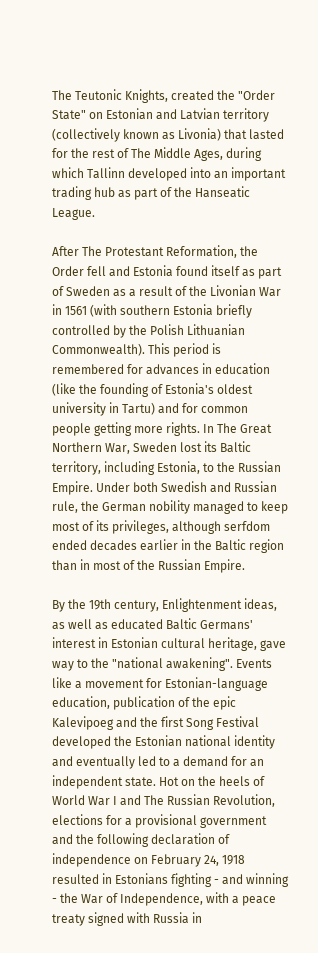The Teutonic Knights, created the "Order State" on Estonian and Latvian territory (collectively known as Livonia) that lasted for the rest of The Middle Ages, during which Tallinn developed into an important trading hub as part of the Hanseatic League.

After The Protestant Reformation, the Order fell and Estonia found itself as part of Sweden as a result of the Livonian War in 1561 (with southern Estonia briefly controlled by the Polish Lithuanian Commonwealth). This period is remembered for advances in education (like the founding of Estonia's oldest university in Tartu) and for common people getting more rights. In The Great Northern War, Sweden lost its Baltic territory, including Estonia, to the Russian Empire. Under both Swedish and Russian rule, the German nobility managed to keep most of its privileges, although serfdom ended decades earlier in the Baltic region than in most of the Russian Empire.

By the 19th century, Enlightenment ideas, as well as educated Baltic Germans' interest in Estonian cultural heritage, gave way to the "national awakening". Events like a movement for Estonian-language education, publication of the epic Kalevipoeg and the first Song Festival developed the Estonian national identity and eventually led to a demand for an independent state. Hot on the heels of World War I and The Russian Revolution, elections for a provisional government and the following declaration of independence on February 24, 1918 resulted in Estonians fighting - and winning - the War of Independence, with a peace treaty signed with Russia in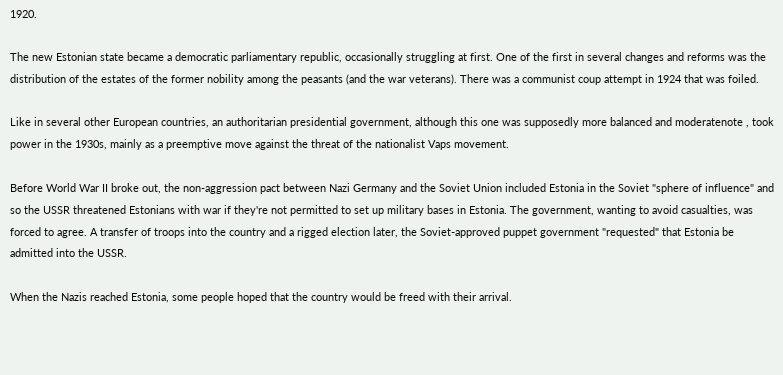1920.

The new Estonian state became a democratic parliamentary republic, occasionally struggling at first. One of the first in several changes and reforms was the distribution of the estates of the former nobility among the peasants (and the war veterans). There was a communist coup attempt in 1924 that was foiled.

Like in several other European countries, an authoritarian presidential government, although this one was supposedly more balanced and moderatenote , took power in the 1930s, mainly as a preemptive move against the threat of the nationalist Vaps movement.

Before World War II broke out, the non-aggression pact between Nazi Germany and the Soviet Union included Estonia in the Soviet "sphere of influence" and so the USSR threatened Estonians with war if they're not permitted to set up military bases in Estonia. The government, wanting to avoid casualties, was forced to agree. A transfer of troops into the country and a rigged election later, the Soviet-approved puppet government "requested" that Estonia be admitted into the USSR.

When the Nazis reached Estonia, some people hoped that the country would be freed with their arrival.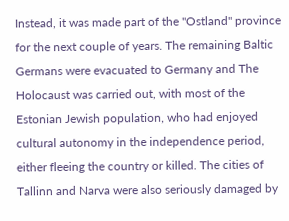Instead, it was made part of the "Ostland" province for the next couple of years. The remaining Baltic Germans were evacuated to Germany and The Holocaust was carried out, with most of the Estonian Jewish population, who had enjoyed cultural autonomy in the independence period, either fleeing the country or killed. The cities of Tallinn and Narva were also seriously damaged by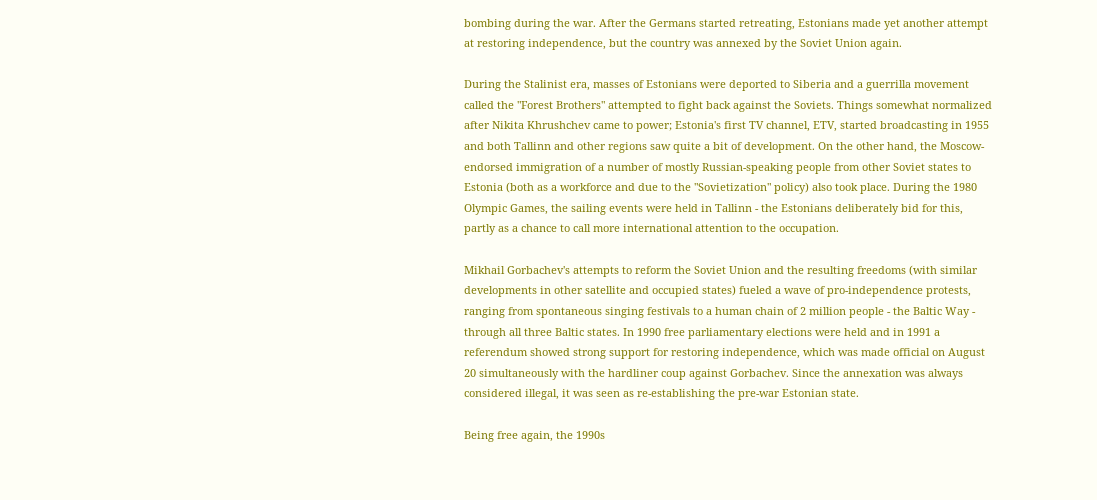bombing during the war. After the Germans started retreating, Estonians made yet another attempt at restoring independence, but the country was annexed by the Soviet Union again.

During the Stalinist era, masses of Estonians were deported to Siberia and a guerrilla movement called the "Forest Brothers" attempted to fight back against the Soviets. Things somewhat normalized after Nikita Khrushchev came to power; Estonia's first TV channel, ETV, started broadcasting in 1955 and both Tallinn and other regions saw quite a bit of development. On the other hand, the Moscow-endorsed immigration of a number of mostly Russian-speaking people from other Soviet states to Estonia (both as a workforce and due to the "Sovietization" policy) also took place. During the 1980 Olympic Games, the sailing events were held in Tallinn - the Estonians deliberately bid for this, partly as a chance to call more international attention to the occupation.

Mikhail Gorbachev's attempts to reform the Soviet Union and the resulting freedoms (with similar developments in other satellite and occupied states) fueled a wave of pro-independence protests, ranging from spontaneous singing festivals to a human chain of 2 million people - the Baltic Way - through all three Baltic states. In 1990 free parliamentary elections were held and in 1991 a referendum showed strong support for restoring independence, which was made official on August 20 simultaneously with the hardliner coup against Gorbachev. Since the annexation was always considered illegal, it was seen as re-establishing the pre-war Estonian state.

Being free again, the 1990s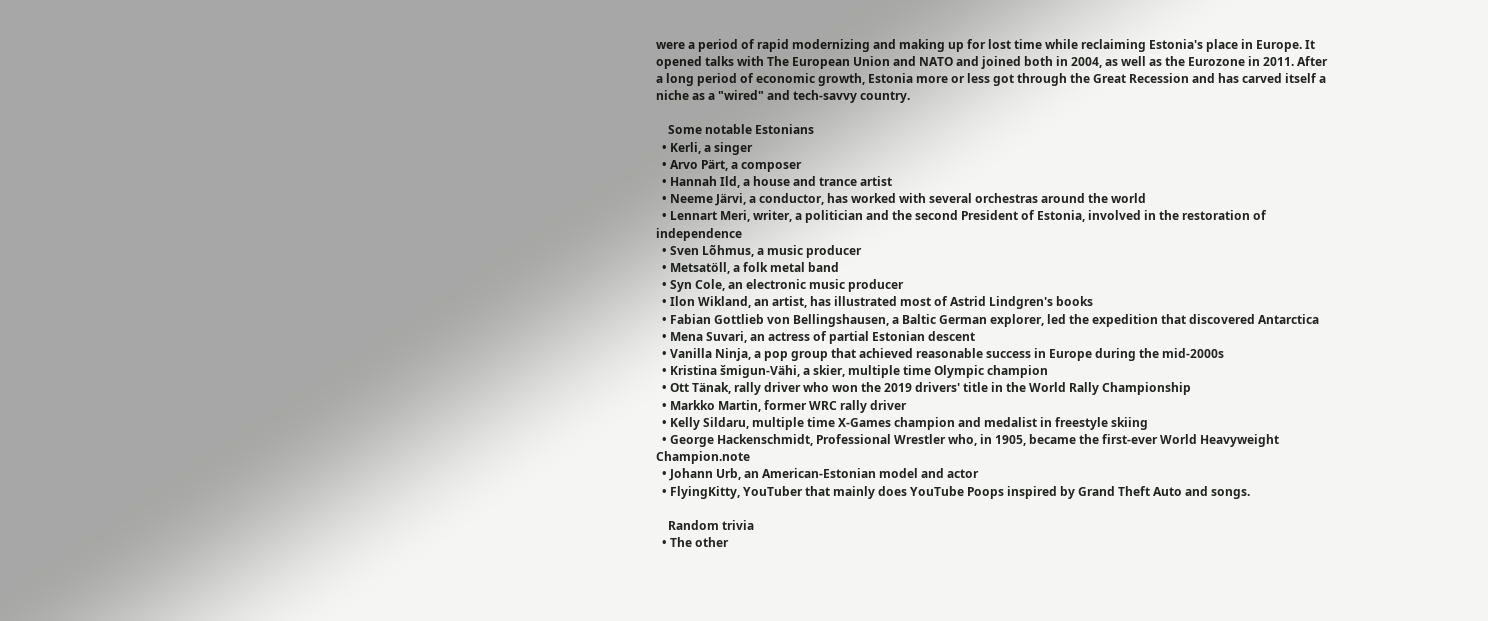were a period of rapid modernizing and making up for lost time while reclaiming Estonia's place in Europe. It opened talks with The European Union and NATO and joined both in 2004, as well as the Eurozone in 2011. After a long period of economic growth, Estonia more or less got through the Great Recession and has carved itself a niche as a "wired" and tech-savvy country.

    Some notable Estonians
  • Kerli, a singer
  • Arvo Pärt, a composer
  • Hannah Ild, a house and trance artist
  • Neeme Järvi, a conductor, has worked with several orchestras around the world
  • Lennart Meri, writer, a politician and the second President of Estonia, involved in the restoration of independence
  • Sven Lõhmus, a music producer
  • Metsatöll, a folk metal band
  • Syn Cole, an electronic music producer
  • Ilon Wikland, an artist, has illustrated most of Astrid Lindgren's books
  • Fabian Gottlieb von Bellingshausen, a Baltic German explorer, led the expedition that discovered Antarctica
  • Mena Suvari, an actress of partial Estonian descent
  • Vanilla Ninja, a pop group that achieved reasonable success in Europe during the mid-2000s
  • Kristina šmigun-Vähi, a skier, multiple time Olympic champion
  • Ott Tänak, rally driver who won the 2019 drivers' title in the World Rally Championship
  • Markko Martin, former WRC rally driver
  • Kelly Sildaru, multiple time X-Games champion and medalist in freestyle skiing
  • George Hackenschmidt, Professional Wrestler who, in 1905, became the first-ever World Heavyweight Champion.note
  • Johann Urb, an American-Estonian model and actor
  • FlyingKitty, YouTuber that mainly does YouTube Poops inspired by Grand Theft Auto and songs.

    Random trivia
  • The other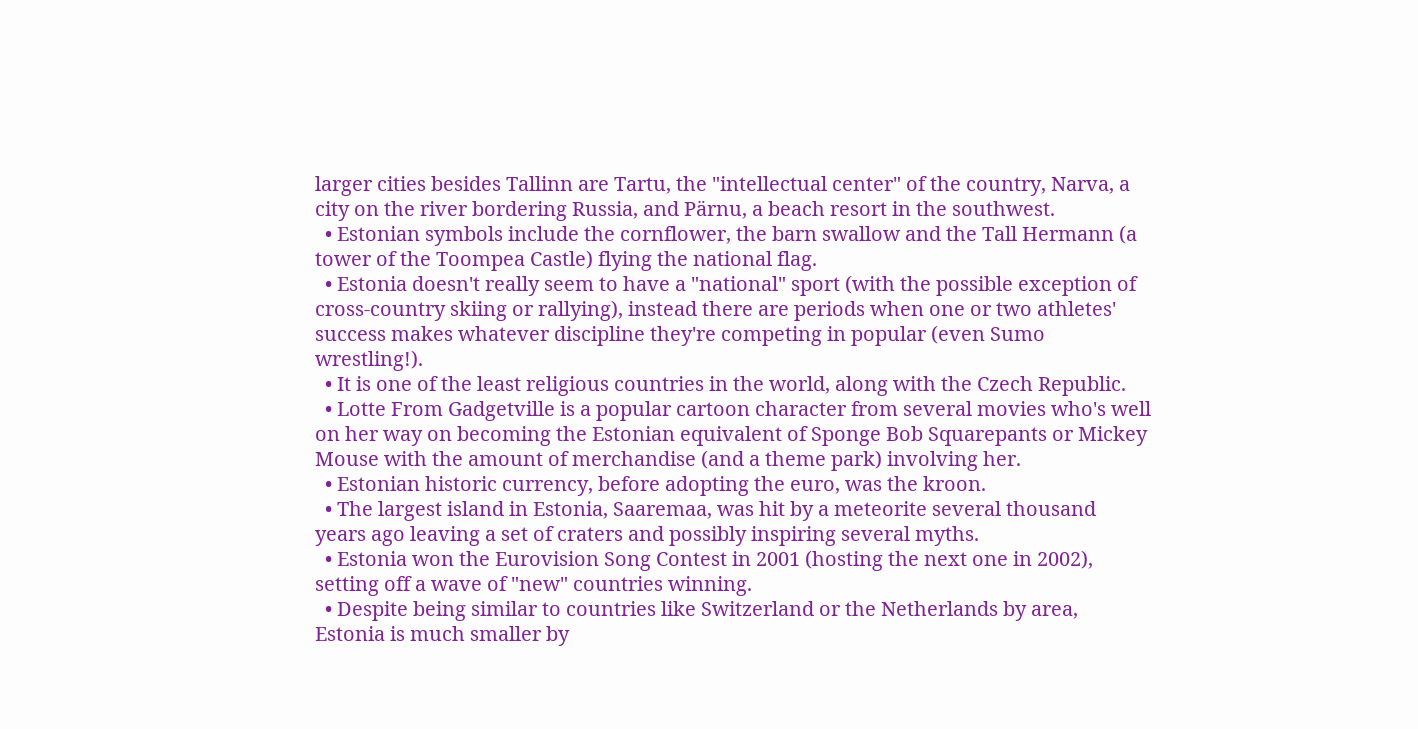larger cities besides Tallinn are Tartu, the "intellectual center" of the country, Narva, a city on the river bordering Russia, and Pärnu, a beach resort in the southwest.
  • Estonian symbols include the cornflower, the barn swallow and the Tall Hermann (a tower of the Toompea Castle) flying the national flag.
  • Estonia doesn't really seem to have a "national" sport (with the possible exception of cross-country skiing or rallying), instead there are periods when one or two athletes' success makes whatever discipline they're competing in popular (even Sumo wrestling!).
  • It is one of the least religious countries in the world, along with the Czech Republic.
  • Lotte From Gadgetville is a popular cartoon character from several movies who's well on her way on becoming the Estonian equivalent of Sponge Bob Squarepants or Mickey Mouse with the amount of merchandise (and a theme park) involving her.
  • Estonian historic currency, before adopting the euro, was the kroon.
  • The largest island in Estonia, Saaremaa, was hit by a meteorite several thousand years ago leaving a set of craters and possibly inspiring several myths.
  • Estonia won the Eurovision Song Contest in 2001 (hosting the next one in 2002), setting off a wave of "new" countries winning.
  • Despite being similar to countries like Switzerland or the Netherlands by area, Estonia is much smaller by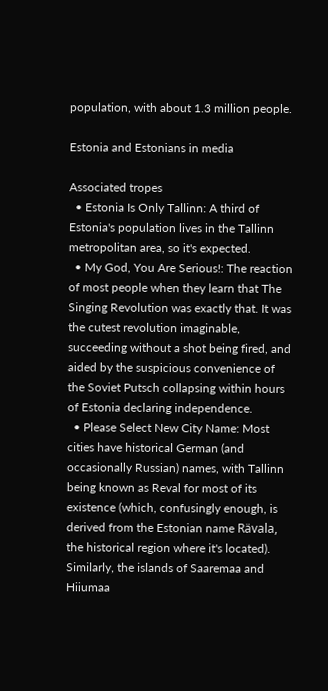population, with about 1.3 million people.

Estonia and Estonians in media

Associated tropes
  • Estonia Is Only Tallinn: A third of Estonia's population lives in the Tallinn metropolitan area, so it's expected.
  • My God, You Are Serious!: The reaction of most people when they learn that The Singing Revolution was exactly that. It was the cutest revolution imaginable, succeeding without a shot being fired, and aided by the suspicious convenience of the Soviet Putsch collapsing within hours of Estonia declaring independence.
  • Please Select New City Name: Most cities have historical German (and occasionally Russian) names, with Tallinn being known as Reval for most of its existence (which, confusingly enough, is derived from the Estonian name Rävala, the historical region where it's located). Similarly, the islands of Saaremaa and Hiiumaa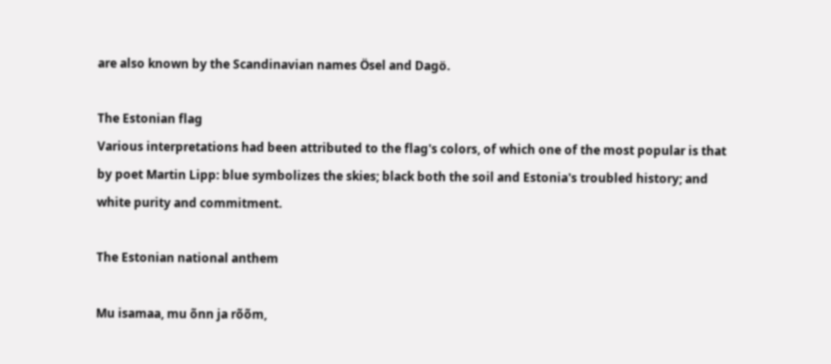are also known by the Scandinavian names Ösel and Dagö.

The Estonian flag
Various interpretations had been attributed to the flag's colors, of which one of the most popular is that by poet Martin Lipp: blue symbolizes the skies; black both the soil and Estonia's troubled history; and white purity and commitment.

The Estonian national anthem

Mu isamaa, mu õnn ja rõõm,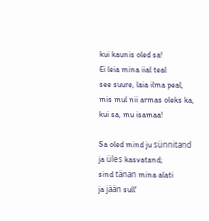kui kaunis oled sa!
Ei leia mina iial teal
see suure, laia ilma peal,
mis mul nii armas oleks ka,
kui sa, mu isamaa!

Sa oled mind ju sünnitand
ja üles kasvatand;
sind tänan mina alati
ja jään sull'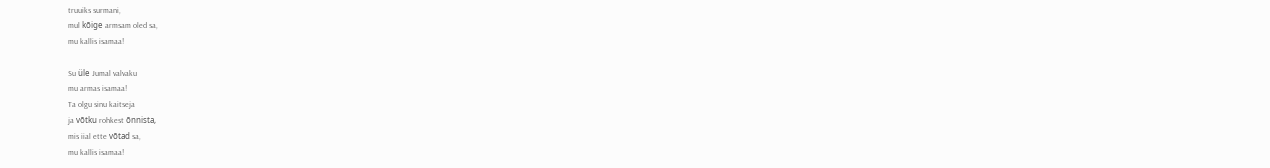truuiks surmani,
mul kõige armsam oled sa,
mu kallis isamaa!

Su üle Jumal valvaku
mu armas isamaa!
Ta olgu sinu kaitseja
ja võtku rohkest õnnista,
mis iial ette võtad sa,
mu kallis isamaa!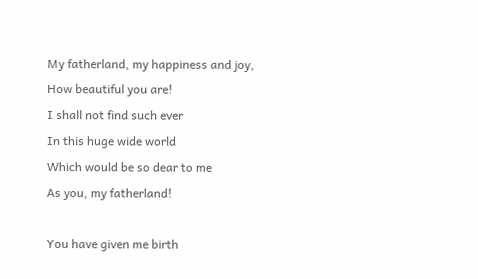My fatherland, my happiness and joy,
How beautiful you are!
I shall not find such ever
In this huge wide world
Which would be so dear to me
As you, my fatherland!

You have given me birth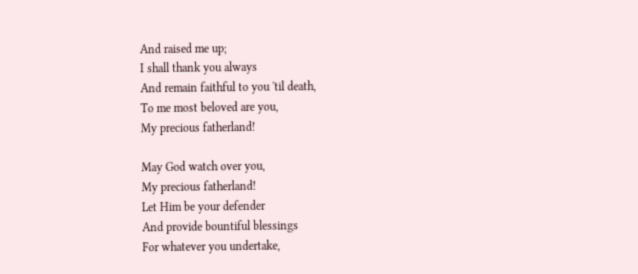And raised me up;
I shall thank you always
And remain faithful to you 'til death,
To me most beloved are you,
My precious fatherland!

May God watch over you,
My precious fatherland!
Let Him be your defender
And provide bountiful blessings
For whatever you undertake,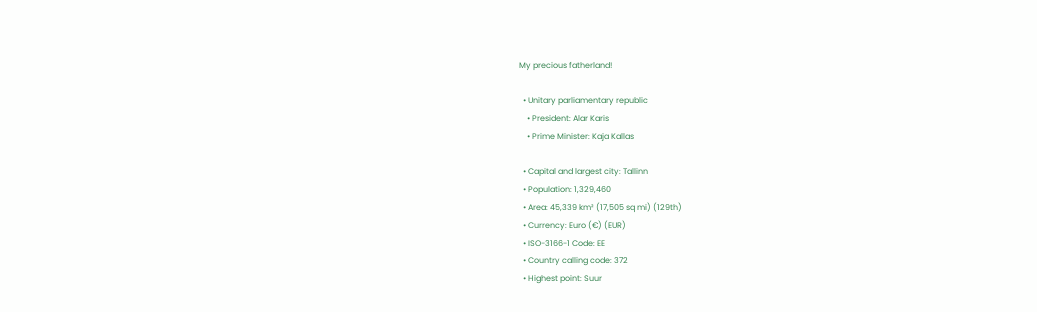My precious fatherland!

  • Unitary parliamentary republic
    • President: Alar Karis
    • Prime Minister: Kaja Kallas

  • Capital and largest city: Tallinn
  • Population: 1,329,460
  • Area: 45,339 km² (17,505 sq mi) (129th)
  • Currency: Euro (€) (EUR)
  • ISO-3166-1 Code: EE
  • Country calling code: 372
  • Highest point: Suur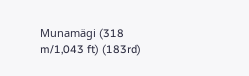Munamägi (318 m/1,043 ft) (183rd)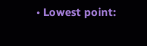• Lowest point: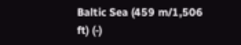Baltic Sea (459 m/1,506 ft) (-)